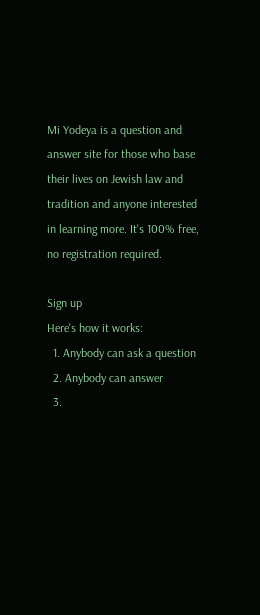Mi Yodeya is a question and answer site for those who base their lives on Jewish law and tradition and anyone interested in learning more. It's 100% free, no registration required.

Sign up
Here's how it works:
  1. Anybody can ask a question
  2. Anybody can answer
  3.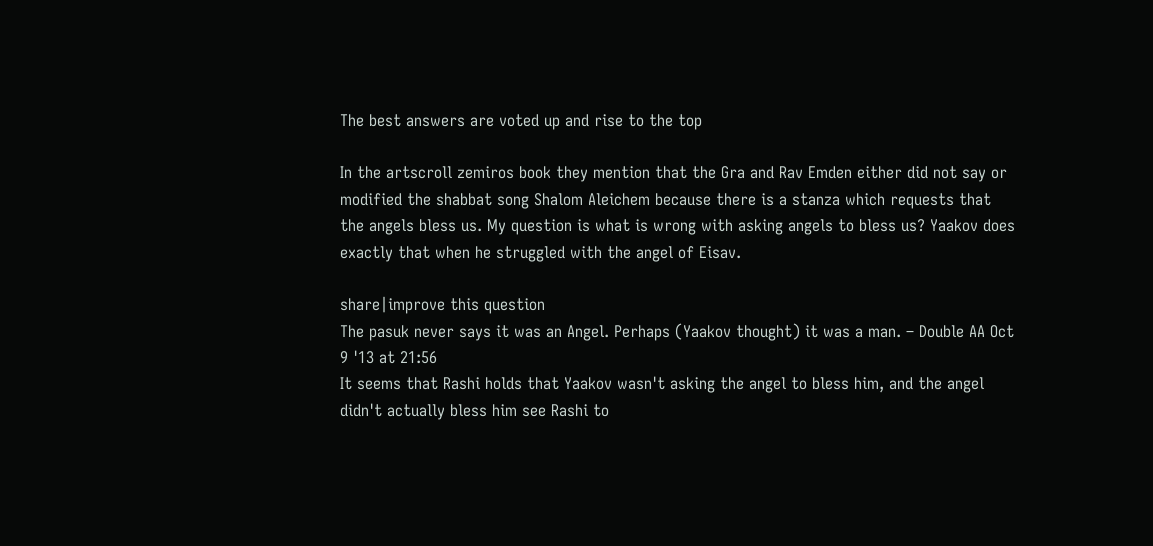The best answers are voted up and rise to the top

In the artscroll zemiros book they mention that the Gra and Rav Emden either did not say or modified the shabbat song Shalom Aleichem because there is a stanza which requests that the angels bless us. My question is what is wrong with asking angels to bless us? Yaakov does exactly that when he struggled with the angel of Eisav.

share|improve this question
The pasuk never says it was an Angel. Perhaps (Yaakov thought) it was a man. – Double AA Oct 9 '13 at 21:56
It seems that Rashi holds that Yaakov wasn't asking the angel to bless him, and the angel didn't actually bless him see Rashi to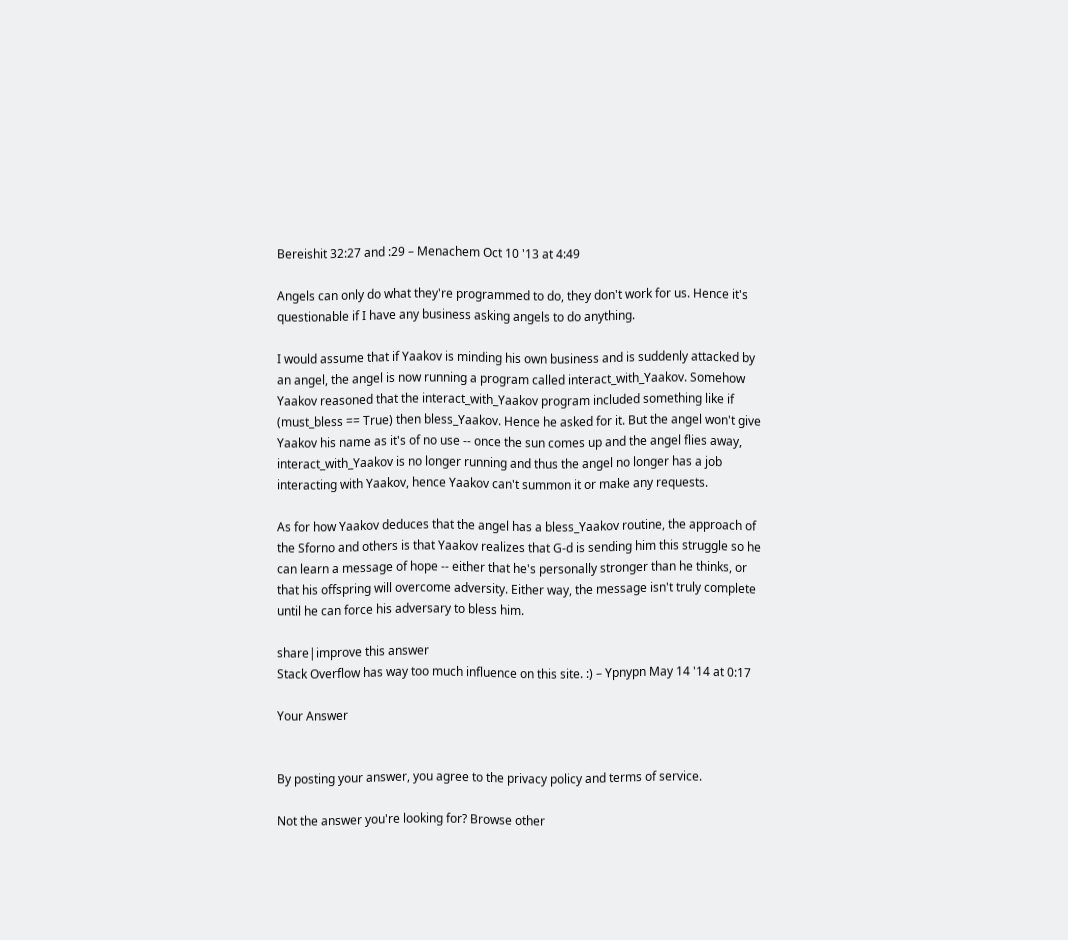Bereishit 32:27 and :29 – Menachem Oct 10 '13 at 4:49

Angels can only do what they're programmed to do, they don't work for us. Hence it's questionable if I have any business asking angels to do anything.

I would assume that if Yaakov is minding his own business and is suddenly attacked by an angel, the angel is now running a program called interact_with_Yaakov. Somehow Yaakov reasoned that the interact_with_Yaakov program included something like if (must_bless == True) then bless_Yaakov. Hence he asked for it. But the angel won't give Yaakov his name as it's of no use -- once the sun comes up and the angel flies away, interact_with_Yaakov is no longer running and thus the angel no longer has a job interacting with Yaakov, hence Yaakov can't summon it or make any requests.

As for how Yaakov deduces that the angel has a bless_Yaakov routine, the approach of the Sforno and others is that Yaakov realizes that G-d is sending him this struggle so he can learn a message of hope -- either that he's personally stronger than he thinks, or that his offspring will overcome adversity. Either way, the message isn't truly complete until he can force his adversary to bless him.

share|improve this answer
Stack Overflow has way too much influence on this site. :) – Ypnypn May 14 '14 at 0:17

Your Answer


By posting your answer, you agree to the privacy policy and terms of service.

Not the answer you're looking for? Browse other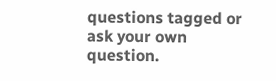questions tagged or ask your own question.